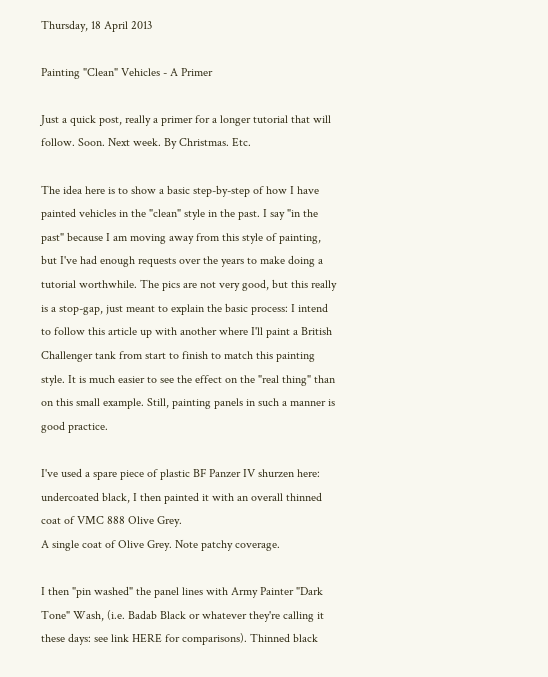Thursday, 18 April 2013

Painting "Clean" Vehicles - A Primer

Just a quick post, really a primer for a longer tutorial that will follow. Soon. Next week. By Christmas. Etc.

The idea here is to show a basic step-by-step of how I have painted vehicles in the "clean" style in the past. I say "in the past" because I am moving away from this style of painting, but I've had enough requests over the years to make doing a tutorial worthwhile. The pics are not very good, but this really is a stop-gap, just meant to explain the basic process: I intend to follow this article up with another where I'll paint a British Challenger tank from start to finish to match this painting style. It is much easier to see the effect on the "real thing" than on this small example. Still, painting panels in such a manner is good practice.

I've used a spare piece of plastic BF Panzer IV shurzen here: undercoated black, I then painted it with an overall thinned coat of VMC 888 Olive Grey.
A single coat of Olive Grey. Note patchy coverage.

I then "pin washed" the panel lines with Army Painter "Dark Tone" Wash, (i.e. Badab Black or whatever they're calling it these days: see link HERE for comparisons). Thinned black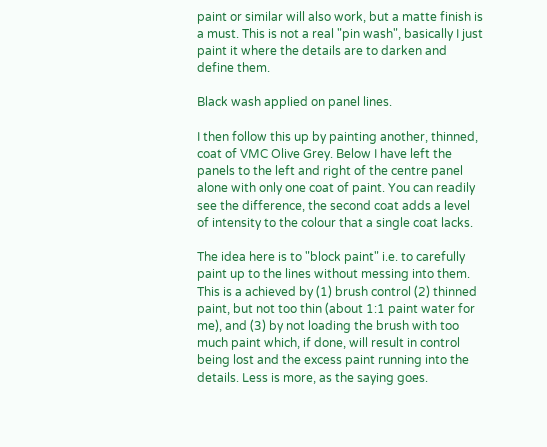paint or similar will also work, but a matte finish is a must. This is not a real "pin wash", basically I just paint it where the details are to darken and define them.

Black wash applied on panel lines.

I then follow this up by painting another, thinned, coat of VMC Olive Grey. Below I have left the panels to the left and right of the centre panel alone with only one coat of paint. You can readily see the difference, the second coat adds a level of intensity to the colour that a single coat lacks.

The idea here is to "block paint" i.e. to carefully paint up to the lines without messing into them. This is a achieved by (1) brush control (2) thinned paint, but not too thin (about 1:1 paint water for me), and (3) by not loading the brush with too much paint which, if done, will result in control being lost and the excess paint running into the details. Less is more, as the saying goes.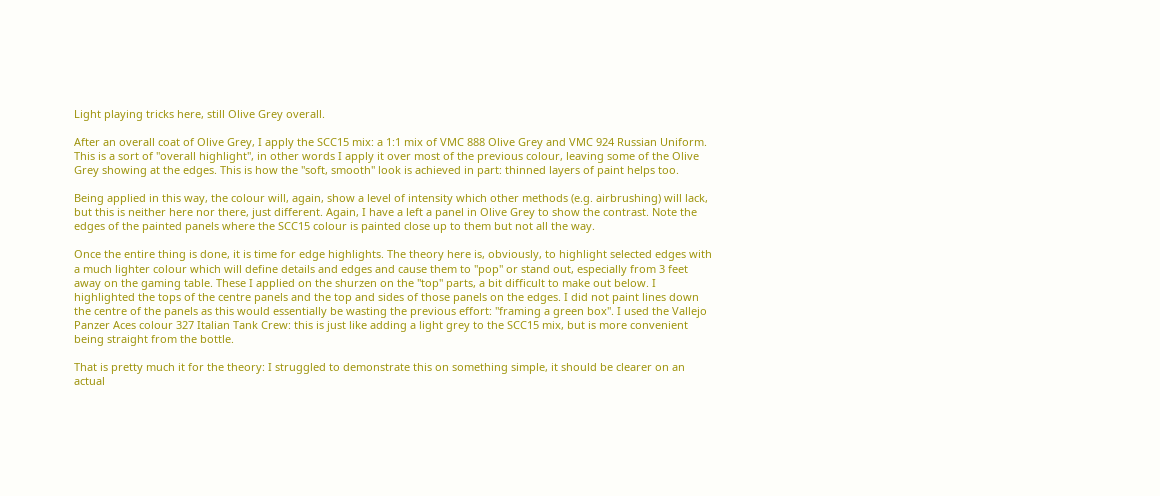Light playing tricks here, still Olive Grey overall.

After an overall coat of Olive Grey, I apply the SCC15 mix: a 1:1 mix of VMC 888 Olive Grey and VMC 924 Russian Uniform. This is a sort of "overall highlight", in other words I apply it over most of the previous colour, leaving some of the Olive Grey showing at the edges. This is how the "soft, smooth" look is achieved in part: thinned layers of paint helps too.

Being applied in this way, the colour will, again, show a level of intensity which other methods (e.g. airbrushing) will lack, but this is neither here nor there, just different. Again, I have a left a panel in Olive Grey to show the contrast. Note the edges of the painted panels where the SCC15 colour is painted close up to them but not all the way.

Once the entire thing is done, it is time for edge highlights. The theory here is, obviously, to highlight selected edges with a much lighter colour which will define details and edges and cause them to "pop" or stand out, especially from 3 feet away on the gaming table. These I applied on the shurzen on the "top" parts, a bit difficult to make out below. I highlighted the tops of the centre panels and the top and sides of those panels on the edges. I did not paint lines down the centre of the panels as this would essentially be wasting the previous effort: "framing a green box". I used the Vallejo Panzer Aces colour 327 Italian Tank Crew: this is just like adding a light grey to the SCC15 mix, but is more convenient being straight from the bottle.

That is pretty much it for the theory: I struggled to demonstrate this on something simple, it should be clearer on an actual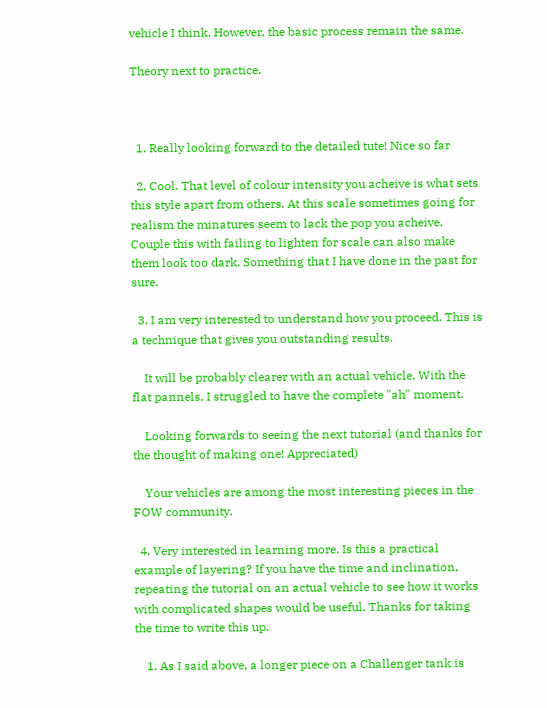vehicle I think. However, the basic process remain the same.

Theory next to practice.



  1. Really looking forward to the detailed tute! Nice so far

  2. Cool. That level of colour intensity you acheive is what sets this style apart from others. At this scale sometimes going for realism the minatures seem to lack the pop you acheive. Couple this with failing to lighten for scale can also make them look too dark. Something that I have done in the past for sure.

  3. I am very interested to understand how you proceed. This is a technique that gives you outstanding results.

    It will be probably clearer with an actual vehicle. With the flat pannels, I struggled to have the complete "ah" moment.

    Looking forwards to seeing the next tutorial (and thanks for the thought of making one! Appreciated)

    Your vehicles are among the most interesting pieces in the FOW community.

  4. Very interested in learning more. Is this a practical example of layering? If you have the time and inclination, repeating the tutorial on an actual vehicle to see how it works with complicated shapes would be useful. Thanks for taking the time to write this up.

    1. As I said above, a longer piece on a Challenger tank is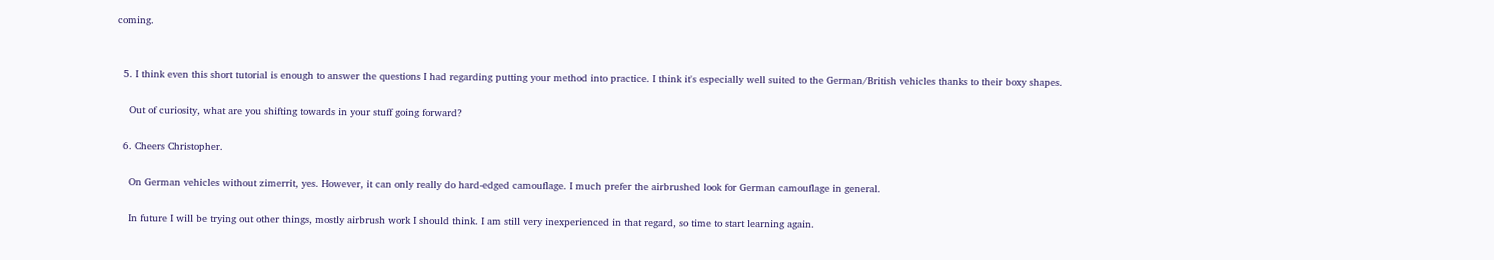coming.


  5. I think even this short tutorial is enough to answer the questions I had regarding putting your method into practice. I think it's especially well suited to the German/British vehicles thanks to their boxy shapes.

    Out of curiosity, what are you shifting towards in your stuff going forward?

  6. Cheers Christopher.

    On German vehicles without zimerrit, yes. However, it can only really do hard-edged camouflage. I much prefer the airbrushed look for German camouflage in general.

    In future I will be trying out other things, mostly airbrush work I should think. I am still very inexperienced in that regard, so time to start learning again.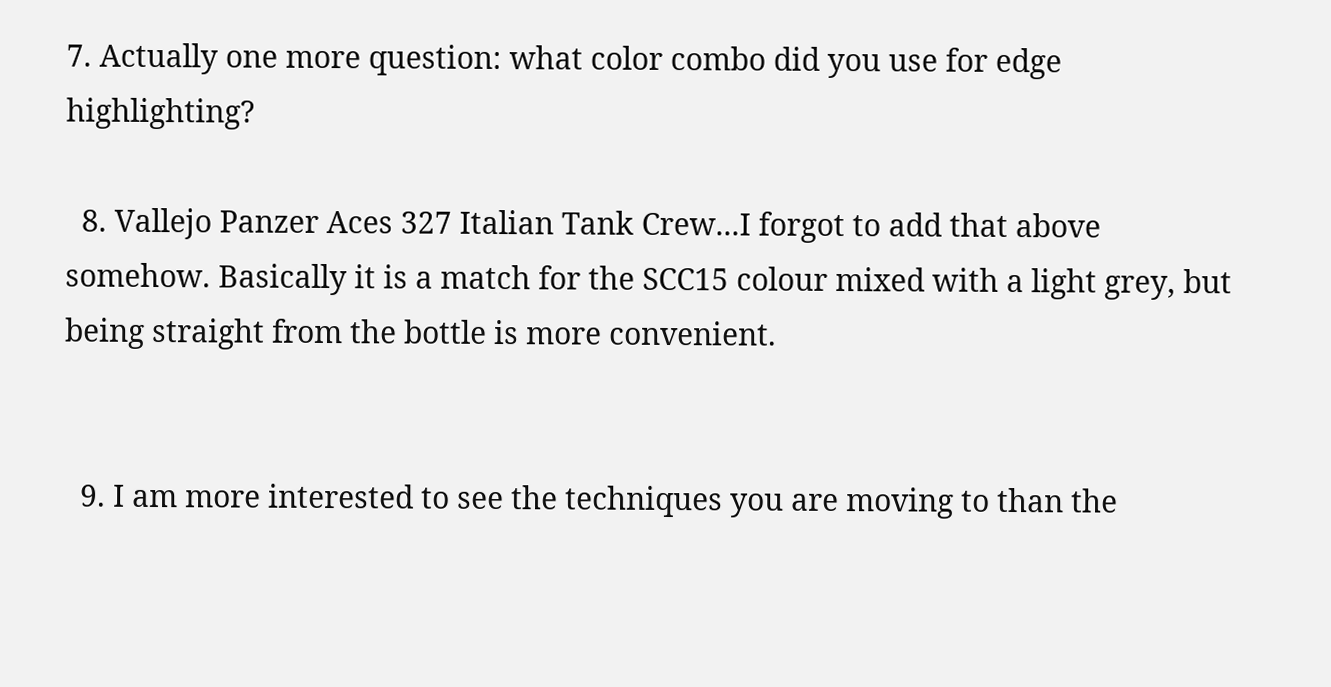7. Actually one more question: what color combo did you use for edge highlighting?

  8. Vallejo Panzer Aces 327 Italian Tank Crew...I forgot to add that above somehow. Basically it is a match for the SCC15 colour mixed with a light grey, but being straight from the bottle is more convenient.


  9. I am more interested to see the techniques you are moving to than the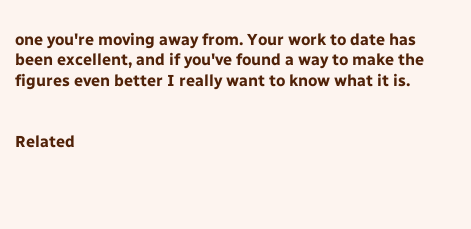one you're moving away from. Your work to date has been excellent, and if you've found a way to make the figures even better I really want to know what it is.


Related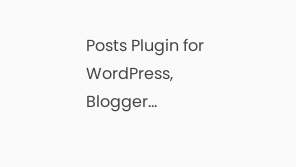Posts Plugin for WordPress, Blogger...